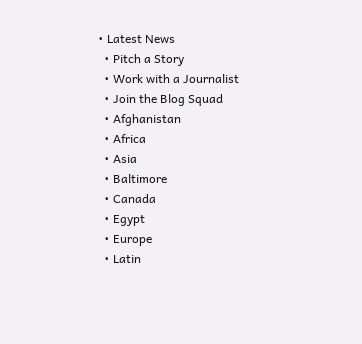• Latest News
  • Pitch a Story
  • Work with a Journalist
  • Join the Blog Squad
  • Afghanistan
  • Africa
  • Asia
  • Baltimore
  • Canada
  • Egypt
  • Europe
  • Latin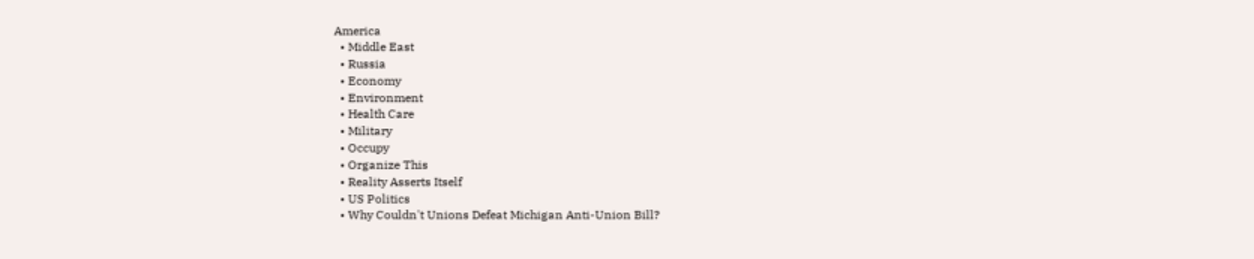America
  • Middle East
  • Russia
  • Economy
  • Environment
  • Health Care
  • Military
  • Occupy
  • Organize This
  • Reality Asserts Itself
  • US Politics
  • Why Couldn't Unions Defeat Michigan Anti-Union Bill?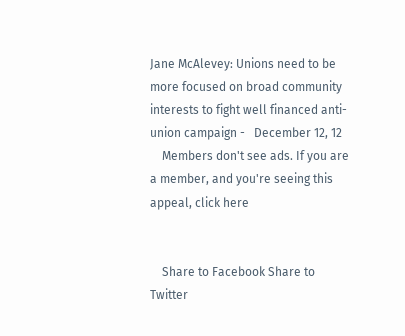Jane McAlevey: Unions need to be more focused on broad community interests to fight well financed anti-union campaign -   December 12, 12
    Members don't see ads. If you are a member, and you're seeing this appeal, click here


    Share to Facebook Share to Twitter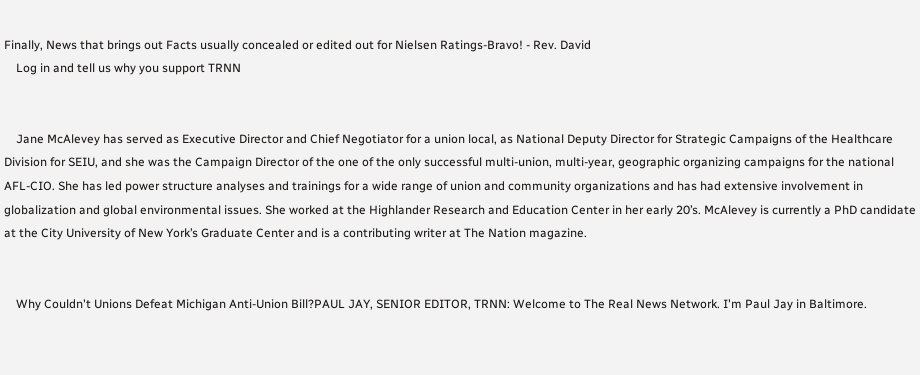Finally, News that brings out Facts usually concealed or edited out for Nielsen Ratings-Bravo! - Rev. David
    Log in and tell us why you support TRNN


    Jane McAlevey has served as Executive Director and Chief Negotiator for a union local, as National Deputy Director for Strategic Campaigns of the Healthcare Division for SEIU, and she was the Campaign Director of the one of the only successful multi-union, multi-year, geographic organizing campaigns for the national AFL-CIO. She has led power structure analyses and trainings for a wide range of union and community organizations and has had extensive involvement in globalization and global environmental issues. She worked at the Highlander Research and Education Center in her early 20’s. McAlevey is currently a PhD candidate at the City University of New York’s Graduate Center and is a contributing writer at The Nation magazine.


    Why Couldn't Unions Defeat Michigan Anti-Union Bill?PAUL JAY, SENIOR EDITOR, TRNN: Welcome to The Real News Network. I'm Paul Jay in Baltimore.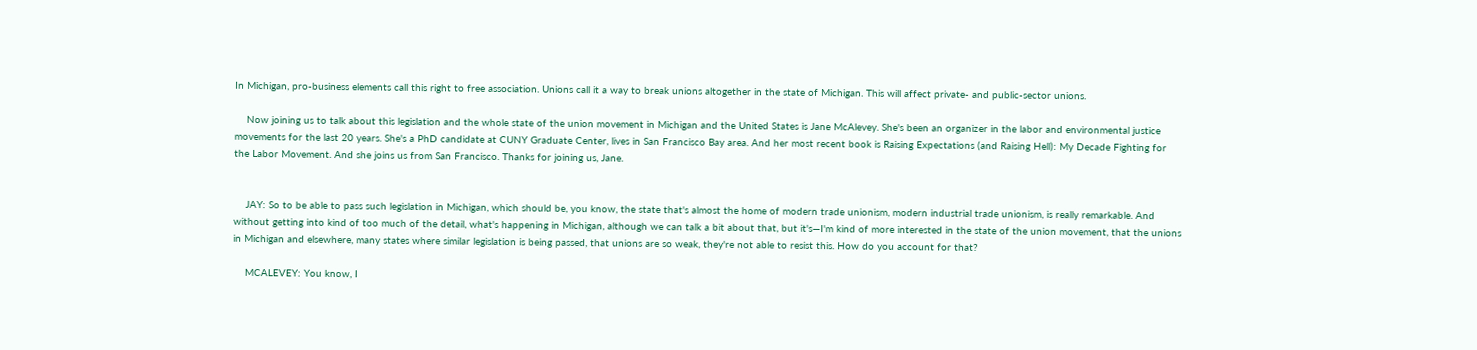In Michigan, pro-business elements call this right to free association. Unions call it a way to break unions altogether in the state of Michigan. This will affect private- and public-sector unions.

    Now joining us to talk about this legislation and the whole state of the union movement in Michigan and the United States is Jane McAlevey. She's been an organizer in the labor and environmental justice movements for the last 20 years. She's a PhD candidate at CUNY Graduate Center, lives in San Francisco Bay area. And her most recent book is Raising Expectations (and Raising Hell): My Decade Fighting for the Labor Movement. And she joins us from San Francisco. Thanks for joining us, Jane.


    JAY: So to be able to pass such legislation in Michigan, which should be, you know, the state that's almost the home of modern trade unionism, modern industrial trade unionism, is really remarkable. And without getting into kind of too much of the detail, what's happening in Michigan, although we can talk a bit about that, but it's—I'm kind of more interested in the state of the union movement, that the unions in Michigan and elsewhere, many states where similar legislation is being passed, that unions are so weak, they're not able to resist this. How do you account for that?

    MCALEVEY: You know, I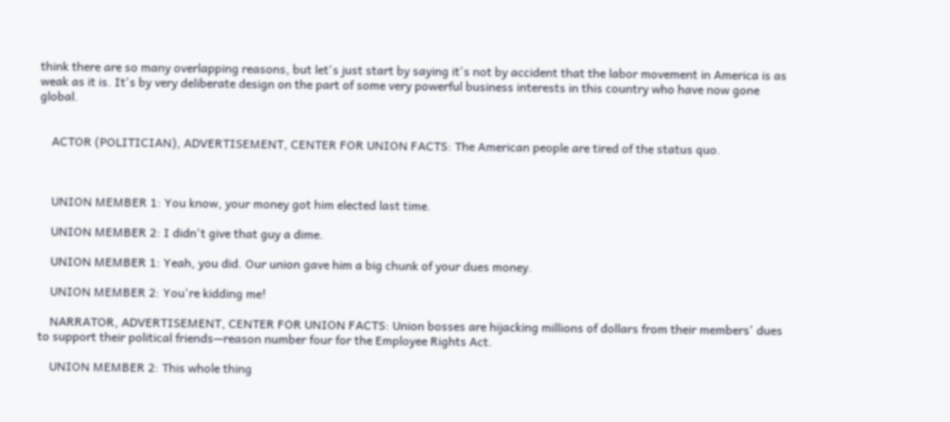think there are so many overlapping reasons, but let's just start by saying it's not by accident that the labor movement in America is as weak as it is. It's by very deliberate design on the part of some very powerful business interests in this country who have now gone global.


    ACTOR (POLITICIAN), ADVERTISEMENT, CENTER FOR UNION FACTS: The American people are tired of the status quo.



    UNION MEMBER 1: You know, your money got him elected last time.

    UNION MEMBER 2: I didn't give that guy a dime.

    UNION MEMBER 1: Yeah, you did. Our union gave him a big chunk of your dues money.

    UNION MEMBER 2: You're kidding me!

    NARRATOR, ADVERTISEMENT, CENTER FOR UNION FACTS: Union bosses are hijacking millions of dollars from their members' dues to support their political friends—reason number four for the Employee Rights Act.

    UNION MEMBER 2: This whole thing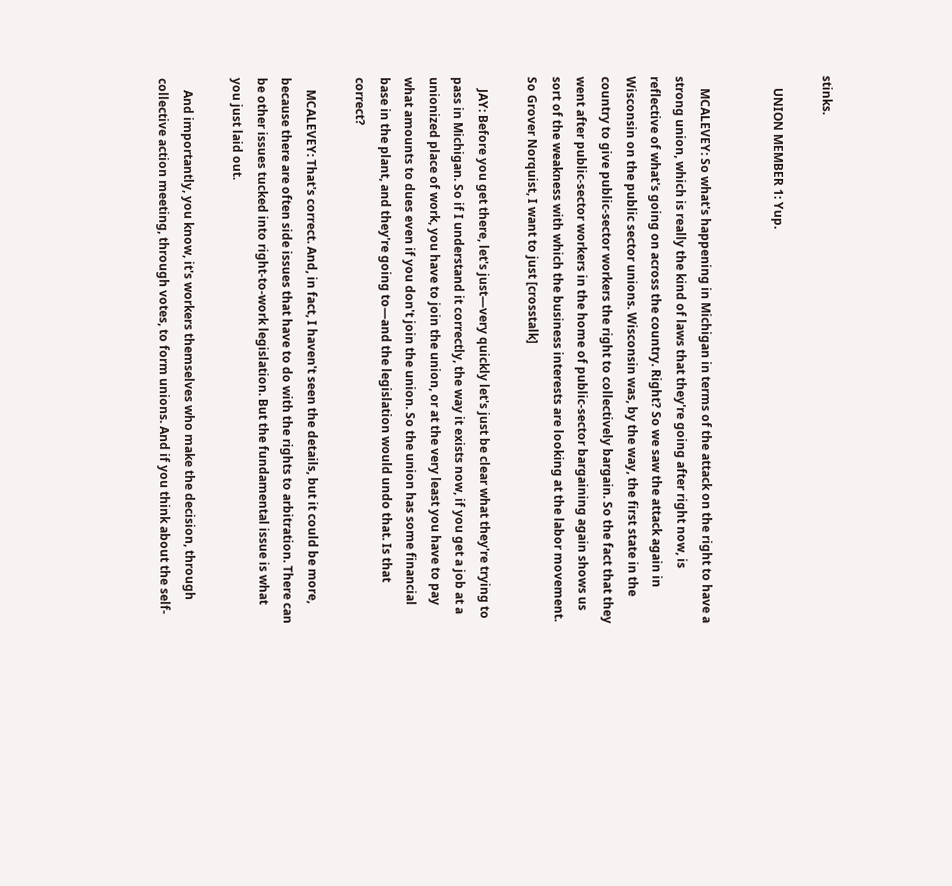stinks.

    UNION MEMBER 1: Yup.


    MCALEVEY: So what's happening in Michigan in terms of the attack on the right to have a strong union, which is really the kind of laws that they're going after right now, is reflective of what's going on across the country. Right? So we saw the attack again in Wisconsin on the public sector unions. Wisconsin was, by the way, the first state in the country to give public-sector workers the right to collectively bargain. So the fact that they went after public-sector workers in the home of public-sector bargaining again shows us sort of the weakness with which the business interests are looking at the labor movement. So Grover Norquist, I want to just [crosstalk]

    JAY: Before you get there, let's just—very quickly let's just be clear what they're trying to pass in Michigan. So if I understand it correctly, the way it exists now, if you get a job at a unionized place of work, you have to join the union, or at the very least you have to pay what amounts to dues even if you don't join the union. So the union has some financial base in the plant, and they're going to—and the legislation would undo that. Is that correct?

    MCALEVEY: That's correct. And, in fact, I haven't seen the details, but it could be more, because there are often side issues that have to do with the rights to arbitration. There can be other issues tucked into right-to-work legislation. But the fundamental issue is what you just laid out.

    And importantly, you know, it's workers themselves who make the decision, through collective action meeting, through votes, to form unions. And if you think about the self-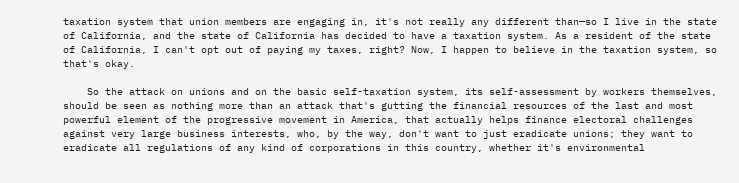taxation system that union members are engaging in, it's not really any different than—so I live in the state of California, and the state of California has decided to have a taxation system. As a resident of the state of California, I can't opt out of paying my taxes, right? Now, I happen to believe in the taxation system, so that's okay.

    So the attack on unions and on the basic self-taxation system, its self-assessment by workers themselves, should be seen as nothing more than an attack that's gutting the financial resources of the last and most powerful element of the progressive movement in America, that actually helps finance electoral challenges against very large business interests, who, by the way, don't want to just eradicate unions; they want to eradicate all regulations of any kind of corporations in this country, whether it's environmental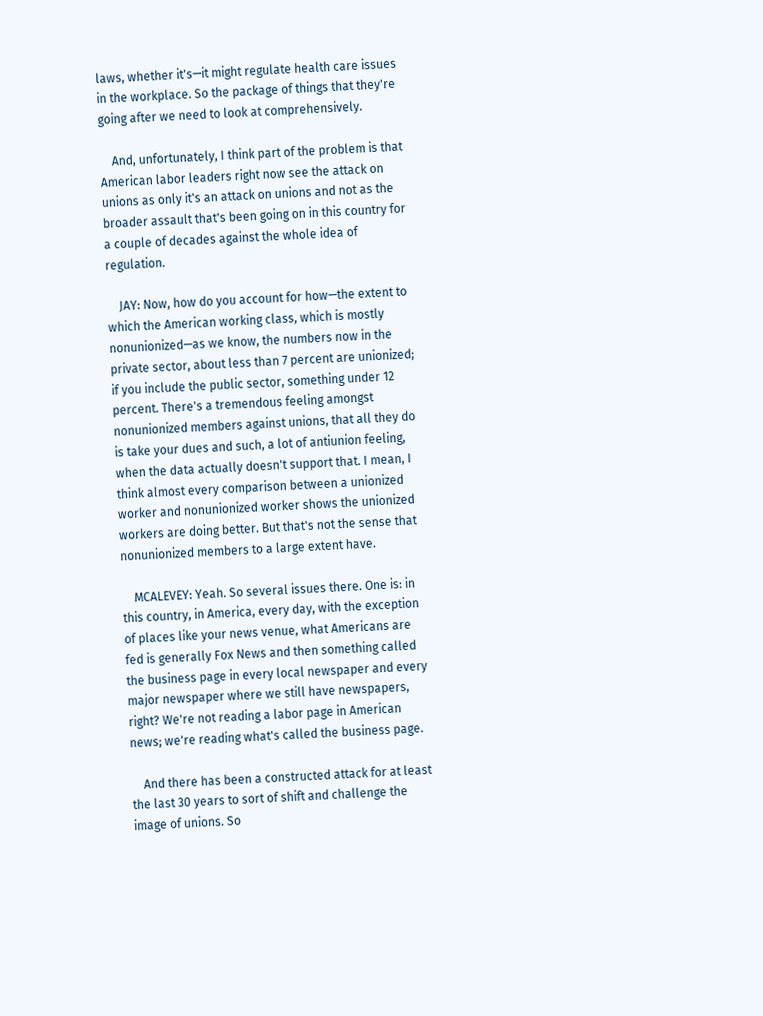laws, whether it's—it might regulate health care issues in the workplace. So the package of things that they're going after we need to look at comprehensively.

    And, unfortunately, I think part of the problem is that American labor leaders right now see the attack on unions as only it's an attack on unions and not as the broader assault that's been going on in this country for a couple of decades against the whole idea of regulation.

    JAY: Now, how do you account for how—the extent to which the American working class, which is mostly nonunionized—as we know, the numbers now in the private sector, about less than 7 percent are unionized; if you include the public sector, something under 12 percent. There's a tremendous feeling amongst nonunionized members against unions, that all they do is take your dues and such, a lot of antiunion feeling, when the data actually doesn't support that. I mean, I think almost every comparison between a unionized worker and nonunionized worker shows the unionized workers are doing better. But that's not the sense that nonunionized members to a large extent have.

    MCALEVEY: Yeah. So several issues there. One is: in this country, in America, every day, with the exception of places like your news venue, what Americans are fed is generally Fox News and then something called the business page in every local newspaper and every major newspaper where we still have newspapers, right? We're not reading a labor page in American news; we're reading what's called the business page.

    And there has been a constructed attack for at least the last 30 years to sort of shift and challenge the image of unions. So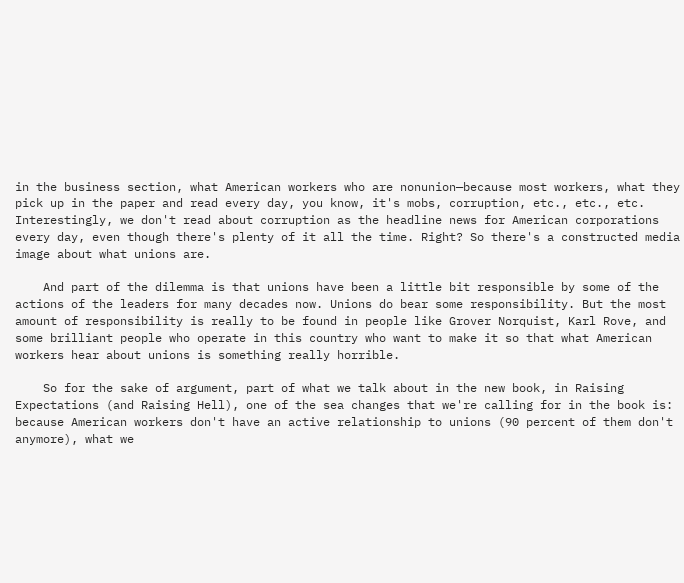in the business section, what American workers who are nonunion—because most workers, what they pick up in the paper and read every day, you know, it's mobs, corruption, etc., etc., etc. Interestingly, we don't read about corruption as the headline news for American corporations every day, even though there's plenty of it all the time. Right? So there's a constructed media image about what unions are.

    And part of the dilemma is that unions have been a little bit responsible by some of the actions of the leaders for many decades now. Unions do bear some responsibility. But the most amount of responsibility is really to be found in people like Grover Norquist, Karl Rove, and some brilliant people who operate in this country who want to make it so that what American workers hear about unions is something really horrible.

    So for the sake of argument, part of what we talk about in the new book, in Raising Expectations (and Raising Hell), one of the sea changes that we're calling for in the book is: because American workers don't have an active relationship to unions (90 percent of them don't anymore), what we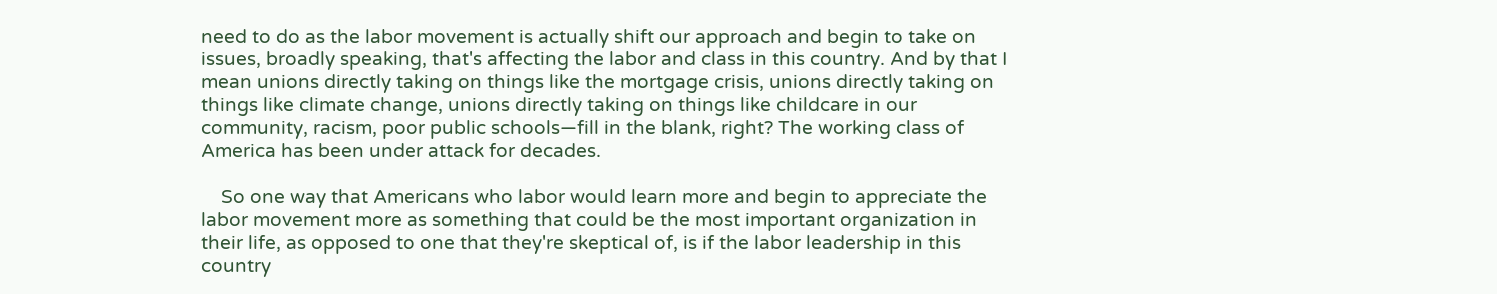need to do as the labor movement is actually shift our approach and begin to take on issues, broadly speaking, that's affecting the labor and class in this country. And by that I mean unions directly taking on things like the mortgage crisis, unions directly taking on things like climate change, unions directly taking on things like childcare in our community, racism, poor public schools—fill in the blank, right? The working class of America has been under attack for decades.

    So one way that Americans who labor would learn more and begin to appreciate the labor movement more as something that could be the most important organization in their life, as opposed to one that they're skeptical of, is if the labor leadership in this country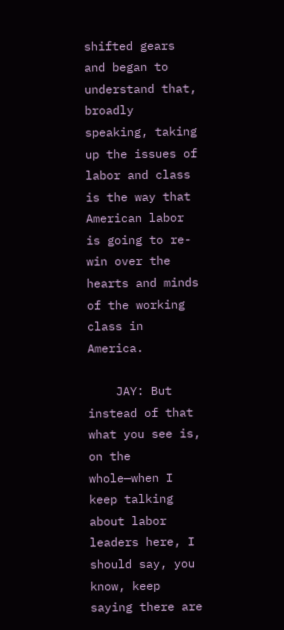shifted gears and began to understand that, broadly speaking, taking up the issues of labor and class is the way that American labor is going to re-win over the hearts and minds of the working class in America.

    JAY: But instead of that what you see is, on the whole—when I keep talking about labor leaders here, I should say, you know, keep saying there are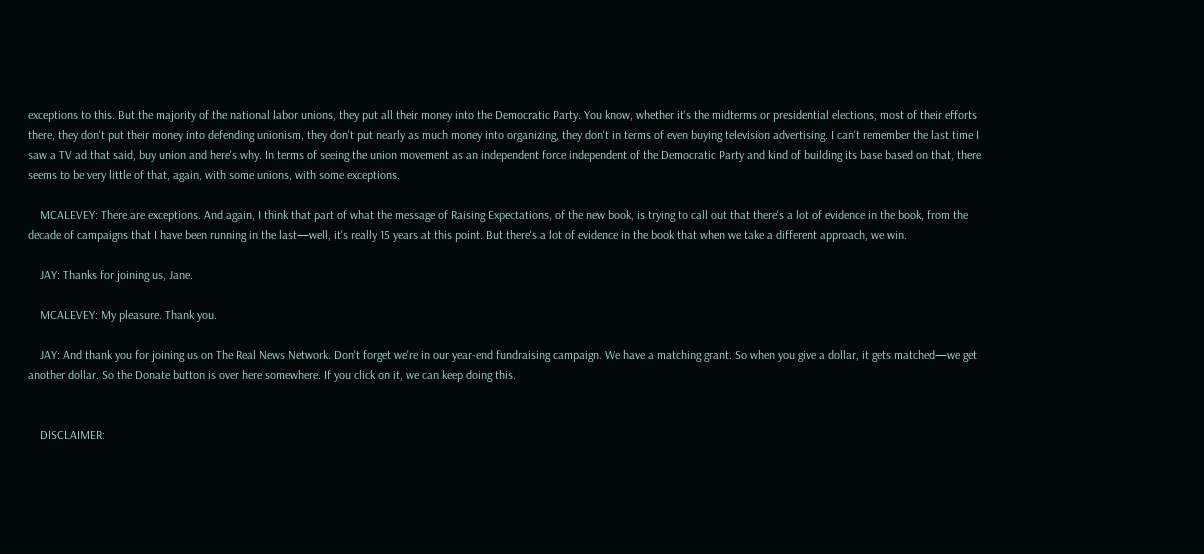exceptions to this. But the majority of the national labor unions, they put all their money into the Democratic Party. You know, whether it's the midterms or presidential elections, most of their efforts there, they don't put their money into defending unionism, they don't put nearly as much money into organizing, they don't in terms of even buying television advertising. I can't remember the last time I saw a TV ad that said, buy union and here's why. In terms of seeing the union movement as an independent force independent of the Democratic Party and kind of building its base based on that, there seems to be very little of that, again, with some unions, with some exceptions.

    MCALEVEY: There are exceptions. And again, I think that part of what the message of Raising Expectations, of the new book, is trying to call out that there's a lot of evidence in the book, from the decade of campaigns that I have been running in the last—well, it's really 15 years at this point. But there's a lot of evidence in the book that when we take a different approach, we win.

    JAY: Thanks for joining us, Jane.

    MCALEVEY: My pleasure. Thank you.

    JAY: And thank you for joining us on The Real News Network. Don't forget we're in our year-end fundraising campaign. We have a matching grant. So when you give a dollar, it gets matched—we get another dollar. So the Donate button is over here somewhere. If you click on it, we can keep doing this.


    DISCLAIMER: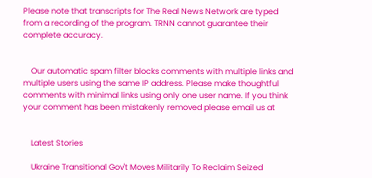Please note that transcripts for The Real News Network are typed from a recording of the program. TRNN cannot guarantee their complete accuracy.


    Our automatic spam filter blocks comments with multiple links and multiple users using the same IP address. Please make thoughtful comments with minimal links using only one user name. If you think your comment has been mistakenly removed please email us at


    Latest Stories

    Ukraine Transitional Gov't Moves Militarily To Reclaim Seized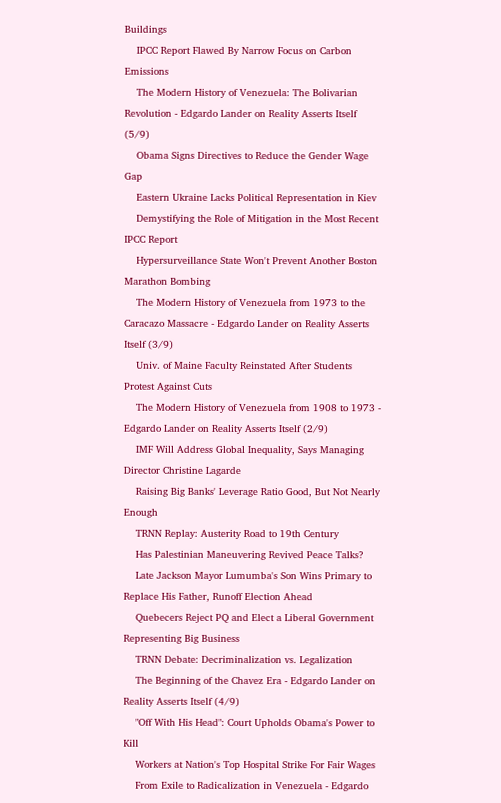Buildings
    IPCC Report Flawed By Narrow Focus on Carbon Emissions
    The Modern History of Venezuela: The Bolivarian Revolution - Edgardo Lander on Reality Asserts Itself (5/9)
    Obama Signs Directives to Reduce the Gender Wage Gap
    Eastern Ukraine Lacks Political Representation in Kiev
    Demystifying the Role of Mitigation in the Most Recent IPCC Report
    Hypersurveillance State Won't Prevent Another Boston Marathon Bombing
    The Modern History of Venezuela from 1973 to the Caracazo Massacre - Edgardo Lander on Reality Asserts Itself (3/9)
    Univ. of Maine Faculty Reinstated After Students Protest Against Cuts
    The Modern History of Venezuela from 1908 to 1973 - Edgardo Lander on Reality Asserts Itself (2/9)
    IMF Will Address Global Inequality, Says Managing Director Christine Lagarde
    Raising Big Banks' Leverage Ratio Good, But Not Nearly Enough
    TRNN Replay: Austerity Road to 19th Century
    Has Palestinian Maneuvering Revived Peace Talks?
    Late Jackson Mayor Lumumba's Son Wins Primary to Replace His Father, Runoff Election Ahead
    Quebecers Reject PQ and Elect a Liberal Government Representing Big Business
    TRNN Debate: Decriminalization vs. Legalization
    The Beginning of the Chavez Era - Edgardo Lander on Reality Asserts Itself (4/9)
    "Off With His Head": Court Upholds Obama's Power to Kill
    Workers at Nation's Top Hospital Strike For Fair Wages
    From Exile to Radicalization in Venezuela - Edgardo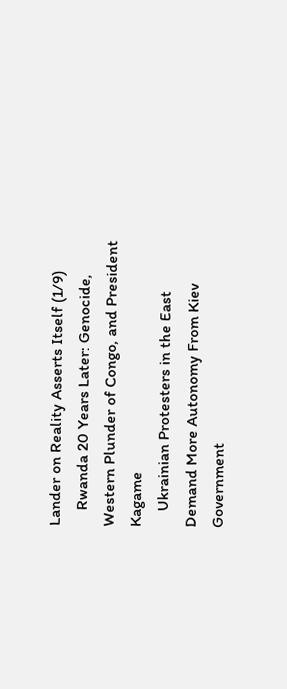Lander on Reality Asserts Itself (1/9)
    Rwanda 20 Years Later: Genocide, Western Plunder of Congo, and President Kagame
    Ukrainian Protesters in the East Demand More Autonomy From Kiev Government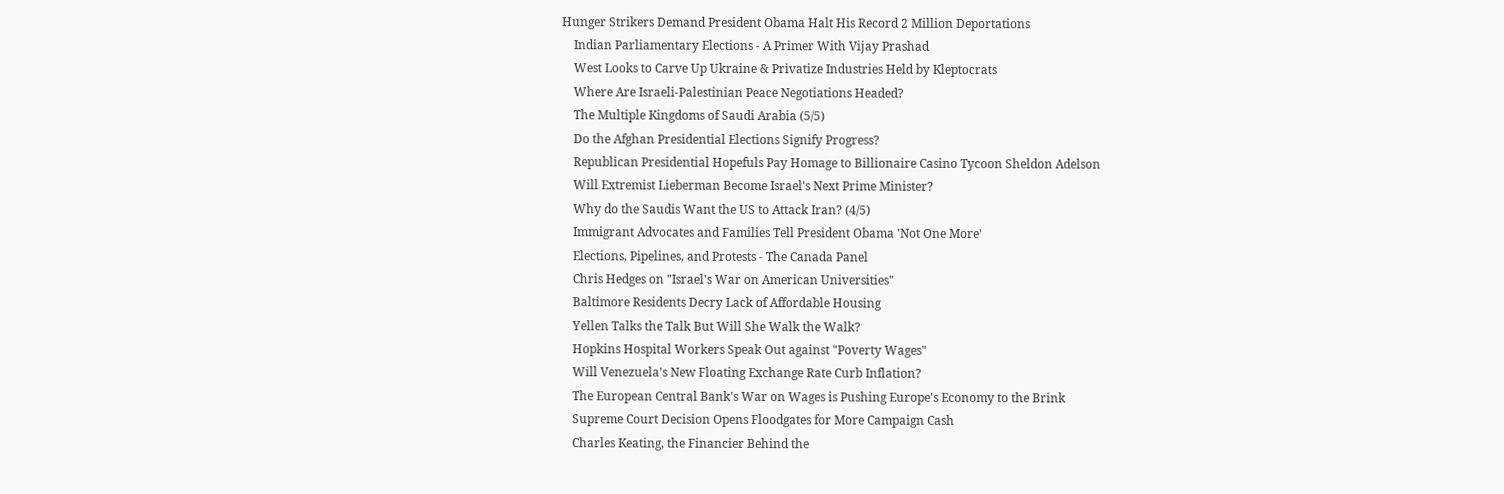Hunger Strikers Demand President Obama Halt His Record 2 Million Deportations
    Indian Parliamentary Elections - A Primer With Vijay Prashad
    West Looks to Carve Up Ukraine & Privatize Industries Held by Kleptocrats
    Where Are Israeli-Palestinian Peace Negotiations Headed?
    The Multiple Kingdoms of Saudi Arabia (5/5)
    Do the Afghan Presidential Elections Signify Progress?
    Republican Presidential Hopefuls Pay Homage to Billionaire Casino Tycoon Sheldon Adelson
    Will Extremist Lieberman Become Israel's Next Prime Minister?
    Why do the Saudis Want the US to Attack Iran? (4/5)
    Immigrant Advocates and Families Tell President Obama 'Not One More'
    Elections, Pipelines, and Protests - The Canada Panel
    Chris Hedges on "Israel's War on American Universities"
    Baltimore Residents Decry Lack of Affordable Housing
    Yellen Talks the Talk But Will She Walk the Walk?
    Hopkins Hospital Workers Speak Out against "Poverty Wages"
    Will Venezuela's New Floating Exchange Rate Curb Inflation?
    The European Central Bank's War on Wages is Pushing Europe's Economy to the Brink
    Supreme Court Decision Opens Floodgates for More Campaign Cash
    Charles Keating, the Financier Behind the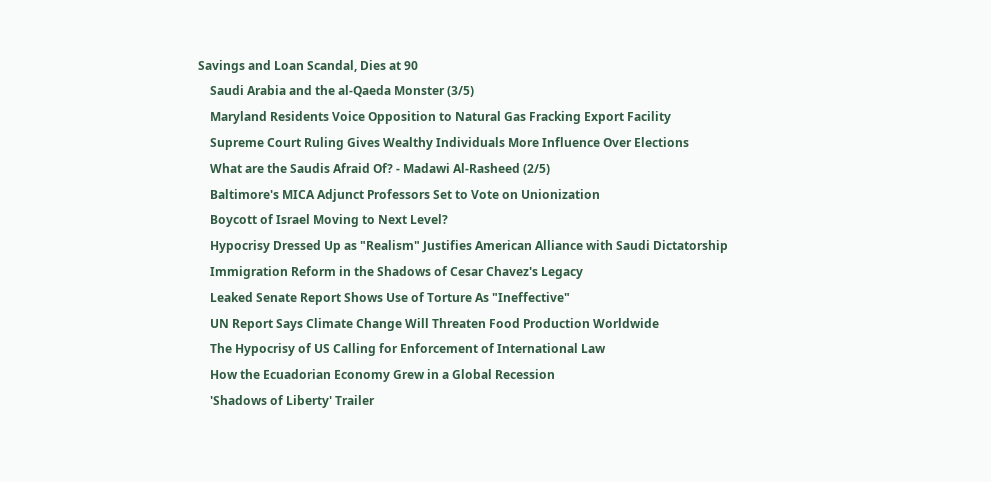Savings and Loan Scandal, Dies at 90
    Saudi Arabia and the al-Qaeda Monster (3/5)
    Maryland Residents Voice Opposition to Natural Gas Fracking Export Facility
    Supreme Court Ruling Gives Wealthy Individuals More Influence Over Elections
    What are the Saudis Afraid Of? - Madawi Al-Rasheed (2/5)
    Baltimore's MICA Adjunct Professors Set to Vote on Unionization
    Boycott of Israel Moving to Next Level?
    Hypocrisy Dressed Up as "Realism" Justifies American Alliance with Saudi Dictatorship
    Immigration Reform in the Shadows of Cesar Chavez's Legacy
    Leaked Senate Report Shows Use of Torture As "Ineffective"
    UN Report Says Climate Change Will Threaten Food Production Worldwide
    The Hypocrisy of US Calling for Enforcement of International Law
    How the Ecuadorian Economy Grew in a Global Recession
    'Shadows of Liberty' Trailer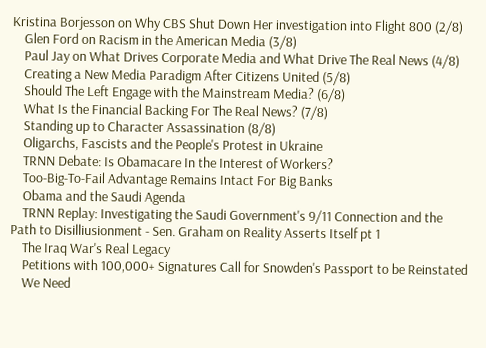Kristina Borjesson on Why CBS Shut Down Her investigation into Flight 800 (2/8)
    Glen Ford on Racism in the American Media (3/8)
    Paul Jay on What Drives Corporate Media and What Drive The Real News (4/8)
    Creating a New Media Paradigm After Citizens United (5/8)
    Should The Left Engage with the Mainstream Media? (6/8)
    What Is the Financial Backing For The Real News? (7/8)
    Standing up to Character Assassination (8/8)
    Oligarchs, Fascists and the People's Protest in Ukraine
    TRNN Debate: Is Obamacare In the Interest of Workers?
    Too-Big-To-Fail Advantage Remains Intact For Big Banks
    Obama and the Saudi Agenda
    TRNN Replay: Investigating the Saudi Government's 9/11 Connection and the Path to Disilliusionment - Sen. Graham on Reality Asserts Itself pt 1
    The Iraq War's Real Legacy
    Petitions with 100,000+ Signatures Call for Snowden's Passport to be Reinstated
    We Need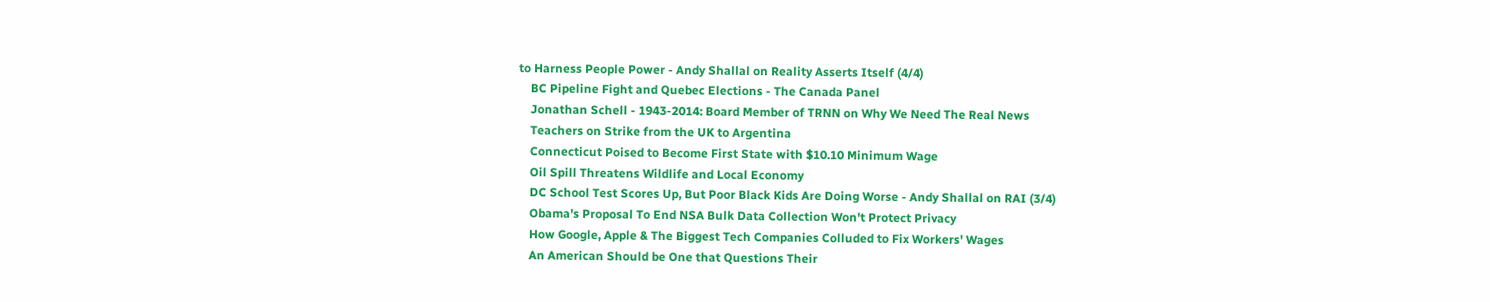to Harness People Power - Andy Shallal on Reality Asserts Itself (4/4)
    BC Pipeline Fight and Quebec Elections - The Canada Panel
    Jonathan Schell - 1943-2014: Board Member of TRNN on Why We Need The Real News
    Teachers on Strike from the UK to Argentina
    Connecticut Poised to Become First State with $10.10 Minimum Wage
    Oil Spill Threatens Wildlife and Local Economy
    DC School Test Scores Up, But Poor Black Kids Are Doing Worse - Andy Shallal on RAI (3/4)
    Obama's Proposal To End NSA Bulk Data Collection Won't Protect Privacy
    How Google, Apple & The Biggest Tech Companies Colluded to Fix Workers' Wages
    An American Should be One that Questions Their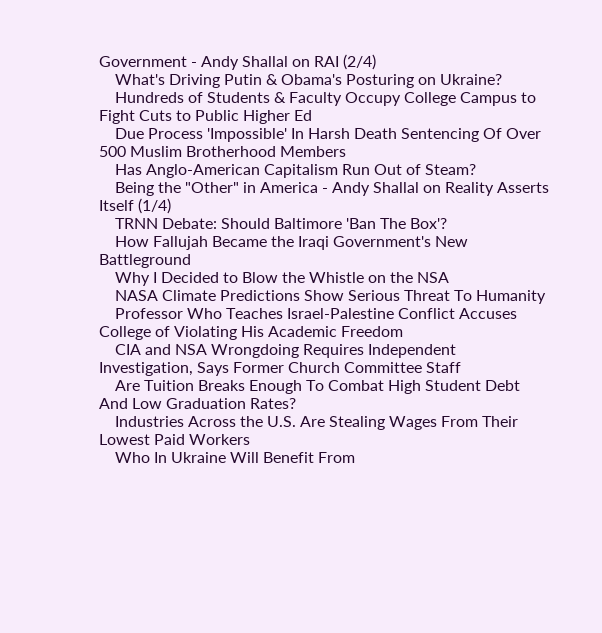Government - Andy Shallal on RAI (2/4)
    What's Driving Putin & Obama's Posturing on Ukraine?
    Hundreds of Students & Faculty Occupy College Campus to Fight Cuts to Public Higher Ed
    Due Process 'Impossible' In Harsh Death Sentencing Of Over 500 Muslim Brotherhood Members
    Has Anglo-American Capitalism Run Out of Steam?
    Being the "Other" in America - Andy Shallal on Reality Asserts Itself (1/4)
    TRNN Debate: Should Baltimore 'Ban The Box'?
    How Fallujah Became the Iraqi Government's New Battleground
    Why I Decided to Blow the Whistle on the NSA
    NASA Climate Predictions Show Serious Threat To Humanity
    Professor Who Teaches Israel-Palestine Conflict Accuses College of Violating His Academic Freedom
    CIA and NSA Wrongdoing Requires Independent Investigation, Says Former Church Committee Staff
    Are Tuition Breaks Enough To Combat High Student Debt And Low Graduation Rates?
    Industries Across the U.S. Are Stealing Wages From Their Lowest Paid Workers
    Who In Ukraine Will Benefit From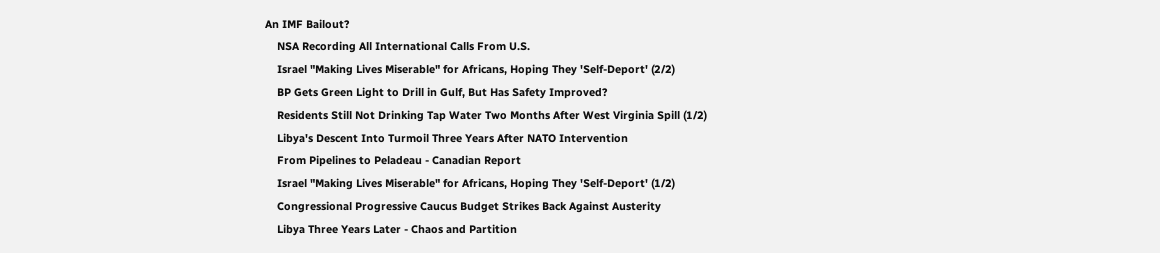An IMF Bailout?
    NSA Recording All International Calls From U.S.
    Israel "Making Lives Miserable" for Africans, Hoping They 'Self-Deport' (2/2)
    BP Gets Green Light to Drill in Gulf, But Has Safety Improved?
    Residents Still Not Drinking Tap Water Two Months After West Virginia Spill (1/2)
    Libya's Descent Into Turmoil Three Years After NATO Intervention
    From Pipelines to Peladeau - Canadian Report
    Israel "Making Lives Miserable" for Africans, Hoping They 'Self-Deport' (1/2)
    Congressional Progressive Caucus Budget Strikes Back Against Austerity
    Libya Three Years Later - Chaos and Partition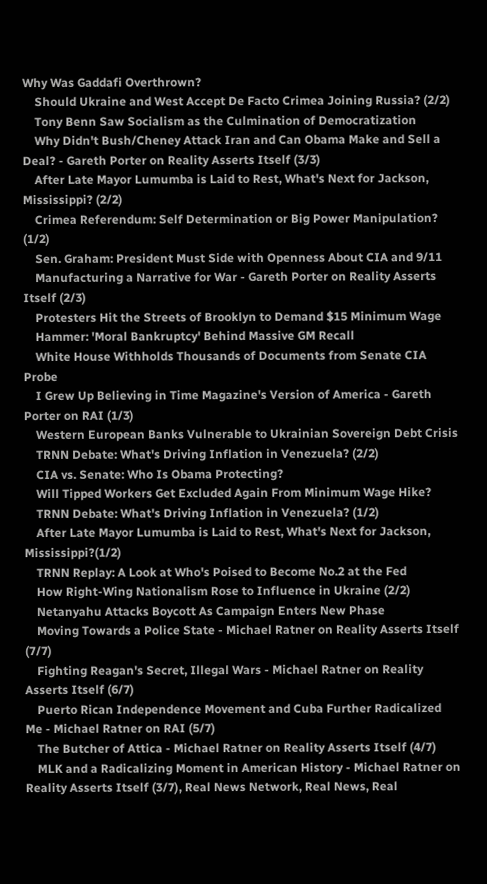Why Was Gaddafi Overthrown?
    Should Ukraine and West Accept De Facto Crimea Joining Russia? (2/2)
    Tony Benn Saw Socialism as the Culmination of Democratization
    Why Didn't Bush/Cheney Attack Iran and Can Obama Make and Sell a Deal? - Gareth Porter on Reality Asserts Itself (3/3)
    After Late Mayor Lumumba is Laid to Rest, What's Next for Jackson, Mississippi? (2/2)
    Crimea Referendum: Self Determination or Big Power Manipulation? (1/2)
    Sen. Graham: President Must Side with Openness About CIA and 9/11
    Manufacturing a Narrative for War - Gareth Porter on Reality Asserts Itself (2/3)
    Protesters Hit the Streets of Brooklyn to Demand $15 Minimum Wage
    Hammer: 'Moral Bankruptcy' Behind Massive GM Recall
    White House Withholds Thousands of Documents from Senate CIA Probe
    I Grew Up Believing in Time Magazine's Version of America - Gareth Porter on RAI (1/3)
    Western European Banks Vulnerable to Ukrainian Sovereign Debt Crisis
    TRNN Debate: What's Driving Inflation in Venezuela? (2/2)
    CIA vs. Senate: Who Is Obama Protecting?
    Will Tipped Workers Get Excluded Again From Minimum Wage Hike?
    TRNN Debate: What's Driving Inflation in Venezuela? (1/2)
    After Late Mayor Lumumba is Laid to Rest, What's Next for Jackson, Mississippi?(1/2)
    TRNN Replay: A Look at Who's Poised to Become No.2 at the Fed
    How Right-Wing Nationalism Rose to Influence in Ukraine (2/2)
    Netanyahu Attacks Boycott As Campaign Enters New Phase
    Moving Towards a Police State - Michael Ratner on Reality Asserts Itself (7/7)
    Fighting Reagan's Secret, Illegal Wars - Michael Ratner on Reality Asserts Itself (6/7)
    Puerto Rican Independence Movement and Cuba Further Radicalized Me - Michael Ratner on RAI (5/7)
    The Butcher of Attica - Michael Ratner on Reality Asserts Itself (4/7)
    MLK and a Radicalizing Moment in American History - Michael Ratner on Reality Asserts Itself (3/7), Real News Network, Real News, Real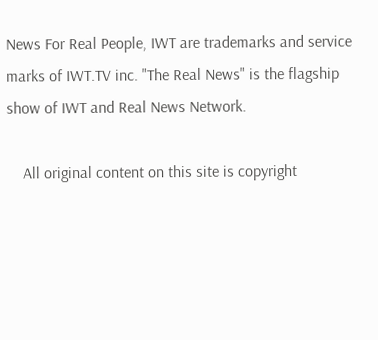News For Real People, IWT are trademarks and service marks of IWT.TV inc. "The Real News" is the flagship show of IWT and Real News Network.

    All original content on this site is copyright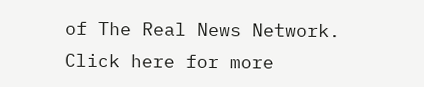of The Real News Network.  Click here for more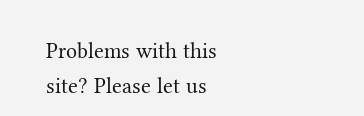Problems with this site? Please let us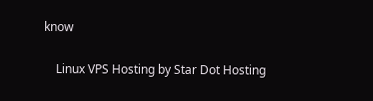know

    Linux VPS Hosting by Star Dot Hosting